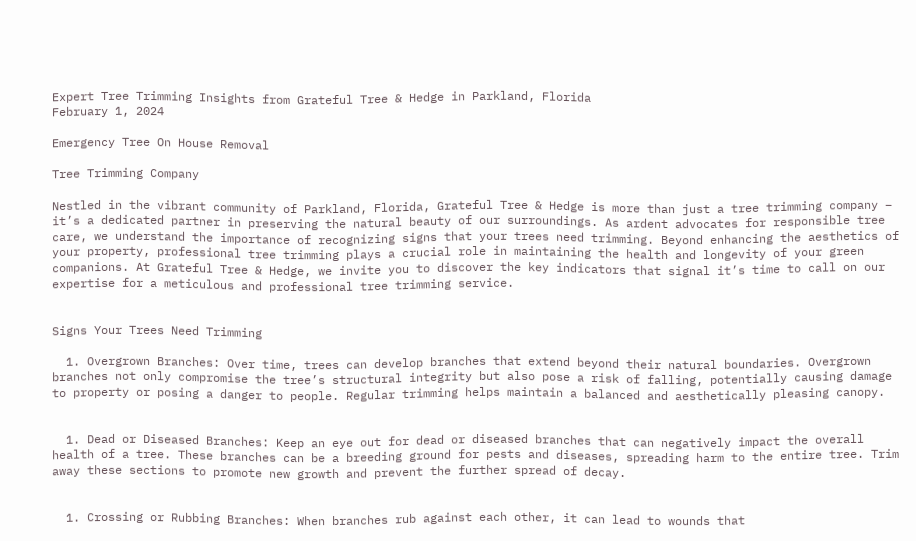Expert Tree Trimming Insights from Grateful Tree & Hedge in Parkland, Florida
February 1, 2024

Emergency Tree On House Removal

Tree Trimming Company

Nestled in the vibrant community of Parkland, Florida, Grateful Tree & Hedge is more than just a tree trimming company – it’s a dedicated partner in preserving the natural beauty of our surroundings. As ardent advocates for responsible tree care, we understand the importance of recognizing signs that your trees need trimming. Beyond enhancing the aesthetics of your property, professional tree trimming plays a crucial role in maintaining the health and longevity of your green companions. At Grateful Tree & Hedge, we invite you to discover the key indicators that signal it’s time to call on our expertise for a meticulous and professional tree trimming service.


Signs Your Trees Need Trimming

  1. Overgrown Branches: Over time, trees can develop branches that extend beyond their natural boundaries. Overgrown branches not only compromise the tree’s structural integrity but also pose a risk of falling, potentially causing damage to property or posing a danger to people. Regular trimming helps maintain a balanced and aesthetically pleasing canopy.


  1. Dead or Diseased Branches: Keep an eye out for dead or diseased branches that can negatively impact the overall health of a tree. These branches can be a breeding ground for pests and diseases, spreading harm to the entire tree. Trim away these sections to promote new growth and prevent the further spread of decay.


  1. Crossing or Rubbing Branches: When branches rub against each other, it can lead to wounds that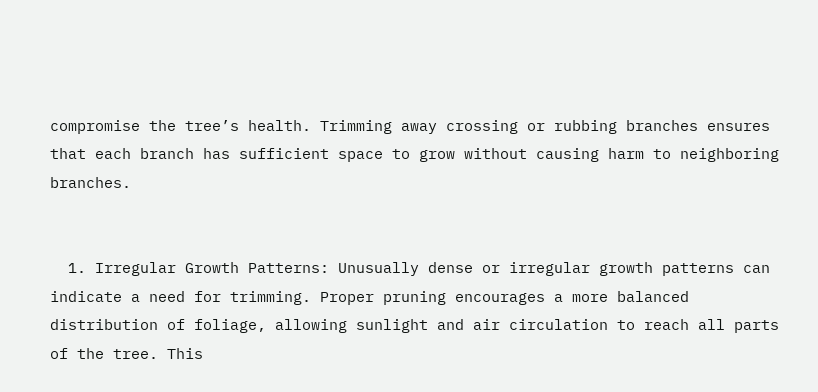compromise the tree’s health. Trimming away crossing or rubbing branches ensures that each branch has sufficient space to grow without causing harm to neighboring branches.


  1. Irregular Growth Patterns: Unusually dense or irregular growth patterns can indicate a need for trimming. Proper pruning encourages a more balanced distribution of foliage, allowing sunlight and air circulation to reach all parts of the tree. This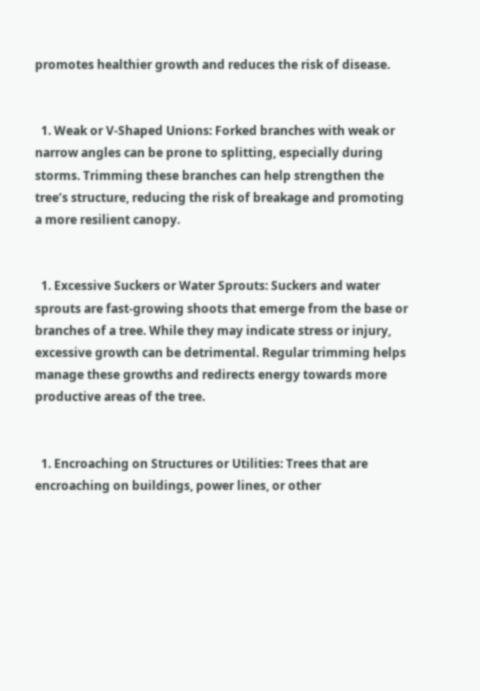promotes healthier growth and reduces the risk of disease.


  1. Weak or V-Shaped Unions: Forked branches with weak or narrow angles can be prone to splitting, especially during storms. Trimming these branches can help strengthen the tree’s structure, reducing the risk of breakage and promoting a more resilient canopy.


  1. Excessive Suckers or Water Sprouts: Suckers and water sprouts are fast-growing shoots that emerge from the base or branches of a tree. While they may indicate stress or injury, excessive growth can be detrimental. Regular trimming helps manage these growths and redirects energy towards more productive areas of the tree.


  1. Encroaching on Structures or Utilities: Trees that are encroaching on buildings, power lines, or other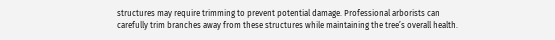structures may require trimming to prevent potential damage. Professional arborists can carefully trim branches away from these structures while maintaining the tree’s overall health.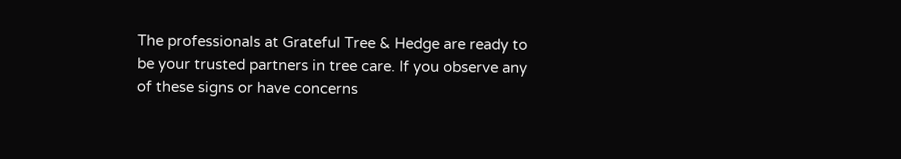The professionals at Grateful Tree & Hedge are ready to be your trusted partners in tree care. If you observe any of these signs or have concerns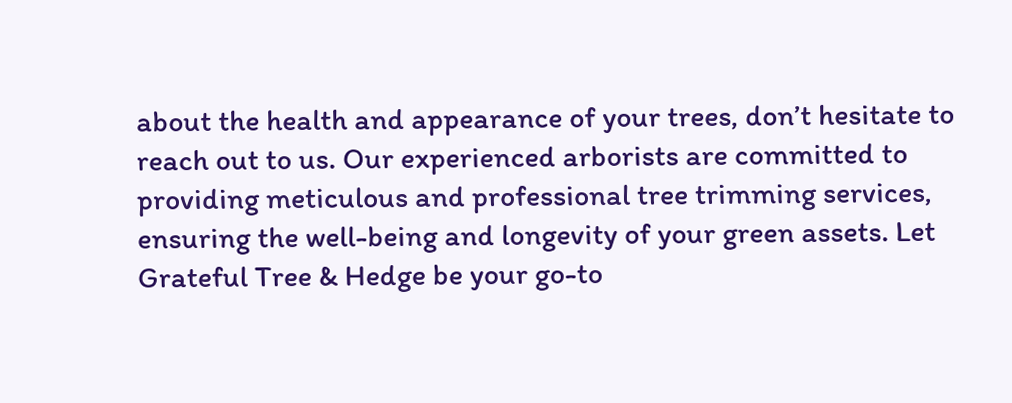about the health and appearance of your trees, don’t hesitate to reach out to us. Our experienced arborists are committed to providing meticulous and professional tree trimming services, ensuring the well-being and longevity of your green assets. Let Grateful Tree & Hedge be your go-to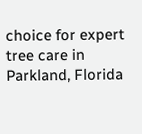choice for expert tree care in Parkland, Florida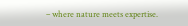– where nature meets expertise.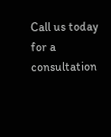Call us today  for a consultation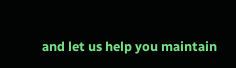and let us help you maintain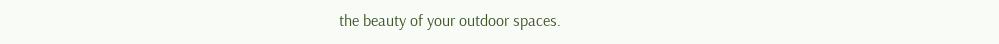the beauty of your outdoor spaces.